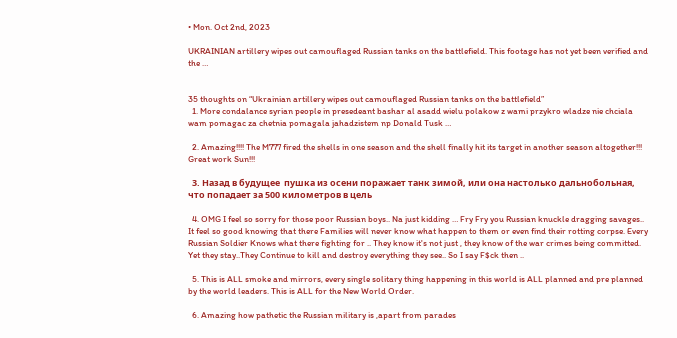• Mon. Oct 2nd, 2023

UKRAINIAN artillery wipes out camouflaged Russian tanks on the battlefield. This footage has not yet been verified and the …


35 thoughts on “Ukrainian artillery wipes out camouflaged Russian tanks on the battlefield”
  1. More condalance syrian people in presedeant bashar al asadd wielu polakow z wami przykro wladze nie chciala wam pomagac za chetnia pomagala jahadzistem np Donald Tusk …

  2. Amazing!!!! The M777 fired the shells in one season and the shell finally hit its target in another season altogether!!! Great work Sun!!!

  3. Назад в будущее  пушка из осени поражает танк зимой, или она настолько дальнобольная, что попадает за 500 километров в цель

  4. OMG I feel so sorry for those poor Russian boys.. Na just kidding … Fry Fry you Russian knuckle dragging savages.. It feel so good knowing that there Families will never know what happen to them or even find their rotting corpse. Every Russian Soldier Knows what there fighting for .. They know it's not just , they know of the war crimes being committed. Yet they stay..They Continue to kill and destroy everything they see.. So I say F$ck then ..

  5. This is ALL smoke and mirrors, every single solitary thing happening in this world is ALL planned and pre planned by the world leaders. This is ALL for the New World Order.

  6. Amazing how pathetic the Russian military is ,apart from parades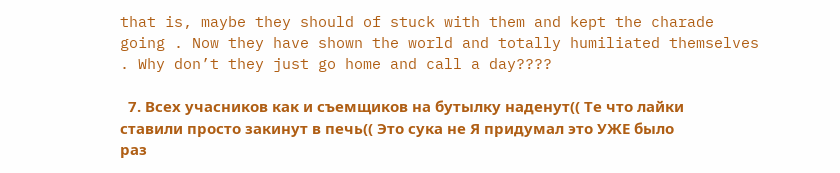that is, maybe they should of stuck with them and kept the charade going . Now they have shown the world and totally humiliated themselves . Why don’t they just go home and call a day????

  7. Всех учасников как и съемщиков на бутылку наденут(( Те что лайки ставили просто закинут в печь(( Это сука не Я придумал это УЖЕ было раз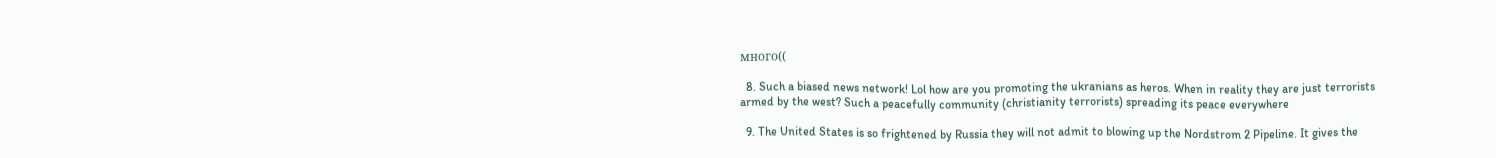много((

  8. Such a biased news network! Lol how are you promoting the ukranians as heros. When in reality they are just terrorists armed by the west? Such a peacefully community (christianity terrorists) spreading its peace everywhere

  9. The United States is so frightened by Russia they will not admit to blowing up the Nordstrom 2 Pipeline. It gives the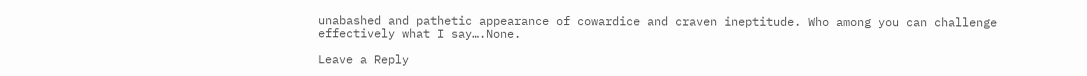unabashed and pathetic appearance of cowardice and craven ineptitude. Who among you can challenge effectively what I say….None.

Leave a Reply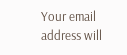Your email address will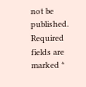not be published. Required fields are marked *